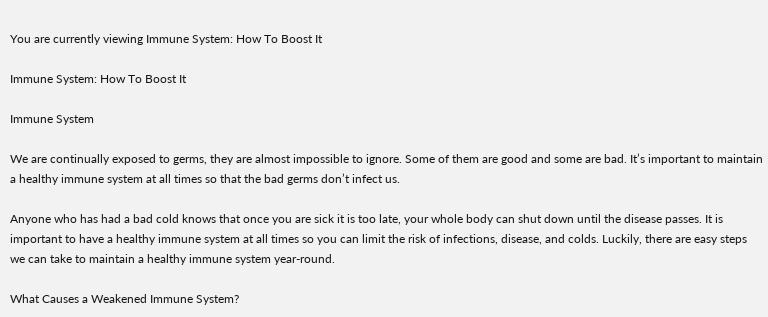You are currently viewing Immune System: How To Boost It

Immune System: How To Boost It

Immune System

We are continually exposed to germs, they are almost impossible to ignore. Some of them are good and some are bad. It’s important to maintain a healthy immune system at all times so that the bad germs don’t infect us.

Anyone who has had a bad cold knows that once you are sick it is too late, your whole body can shut down until the disease passes. It is important to have a healthy immune system at all times so you can limit the risk of infections, disease, and colds. Luckily, there are easy steps we can take to maintain a healthy immune system year-round.

What Causes a Weakened Immune System?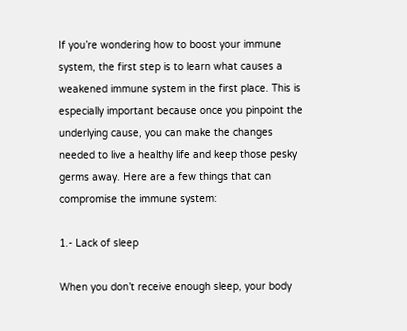If you’re wondering how to boost your immune system, the first step is to learn what causes a weakened immune system in the first place. This is especially important because once you pinpoint the underlying cause, you can make the changes needed to live a healthy life and keep those pesky germs away. Here are a few things that can compromise the immune system:

1.- Lack of sleep

When you don’t receive enough sleep, your body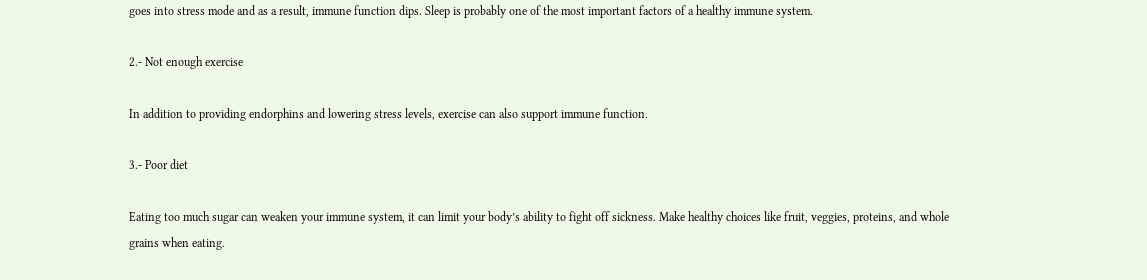goes into stress mode and as a result, immune function dips. Sleep is probably one of the most important factors of a healthy immune system.

2.- Not enough exercise

In addition to providing endorphins and lowering stress levels, exercise can also support immune function.

3.- Poor diet

Eating too much sugar can weaken your immune system, it can limit your body’s ability to fight off sickness. Make healthy choices like fruit, veggies, proteins, and whole grains when eating.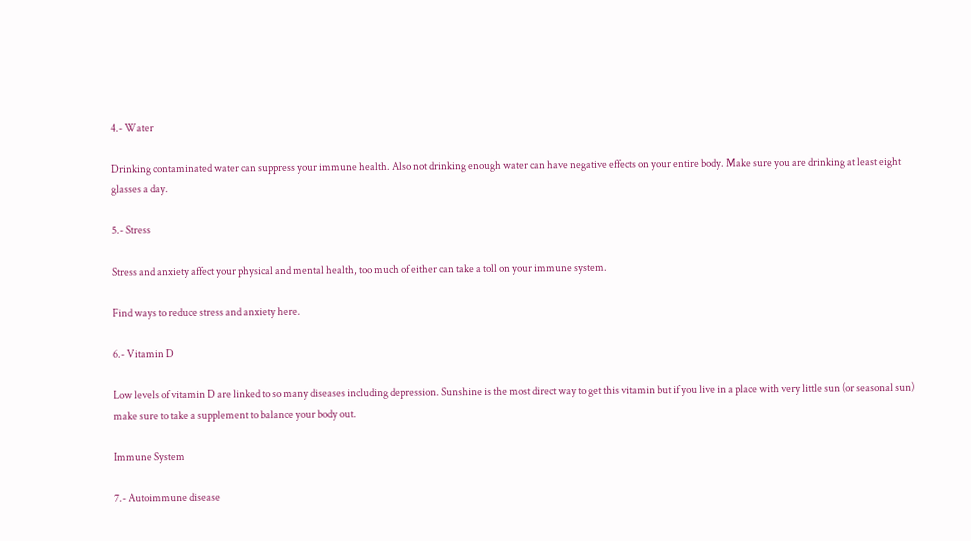4.- Water

Drinking contaminated water can suppress your immune health. Also not drinking enough water can have negative effects on your entire body. Make sure you are drinking at least eight glasses a day.

5.- Stress

Stress and anxiety affect your physical and mental health, too much of either can take a toll on your immune system.

Find ways to reduce stress and anxiety here.

6.- Vitamin D

Low levels of vitamin D are linked to so many diseases including depression. Sunshine is the most direct way to get this vitamin but if you live in a place with very little sun (or seasonal sun) make sure to take a supplement to balance your body out.

Immune System

7.- Autoimmune disease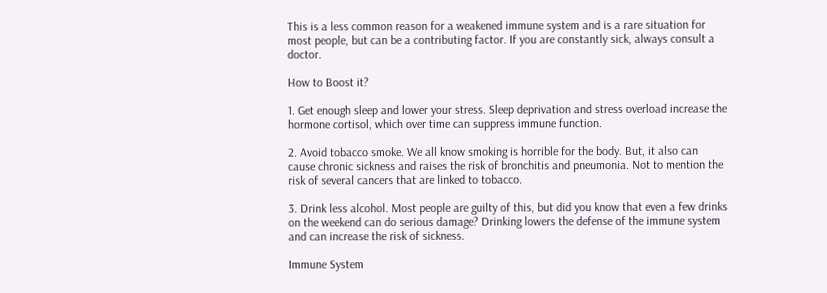This is a less common reason for a weakened immune system and is a rare situation for most people, but can be a contributing factor. If you are constantly sick, always consult a doctor.

How to Boost it?

1. Get enough sleep and lower your stress. Sleep deprivation and stress overload increase the hormone cortisol, which over time can suppress immune function.

2. Avoid tobacco smoke. We all know smoking is horrible for the body. But, it also can cause chronic sickness and raises the risk of bronchitis and pneumonia. Not to mention the risk of several cancers that are linked to tobacco.

3. Drink less alcohol. Most people are guilty of this, but did you know that even a few drinks on the weekend can do serious damage? Drinking lowers the defense of the immune system and can increase the risk of sickness.

Immune System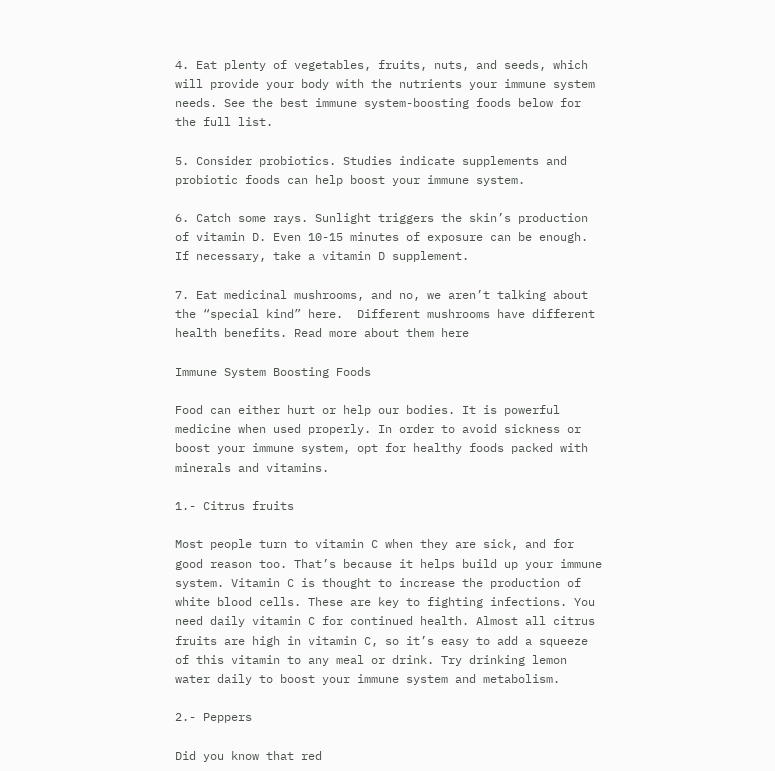4. Eat plenty of vegetables, fruits, nuts, and seeds, which will provide your body with the nutrients your immune system needs. See the best immune system-boosting foods below for the full list.

5. Consider probiotics. Studies indicate supplements and probiotic foods can help boost your immune system.

6. Catch some rays. Sunlight triggers the skin’s production of vitamin D. Even 10-15 minutes of exposure can be enough. If necessary, take a vitamin D supplement.

7. Eat medicinal mushrooms, and no, we aren’t talking about the “special kind” here.  Different mushrooms have different health benefits. Read more about them here

Immune System Boosting Foods

Food can either hurt or help our bodies. It is powerful medicine when used properly. In order to avoid sickness or boost your immune system, opt for healthy foods packed with minerals and vitamins.

1.- Citrus fruits

Most people turn to vitamin C when they are sick, and for good reason too. That’s because it helps build up your immune system. Vitamin C is thought to increase the production of white blood cells. These are key to fighting infections. You need daily vitamin C for continued health. Almost all citrus fruits are high in vitamin C, so it’s easy to add a squeeze of this vitamin to any meal or drink. Try drinking lemon water daily to boost your immune system and metabolism.

2.- Peppers

Did you know that red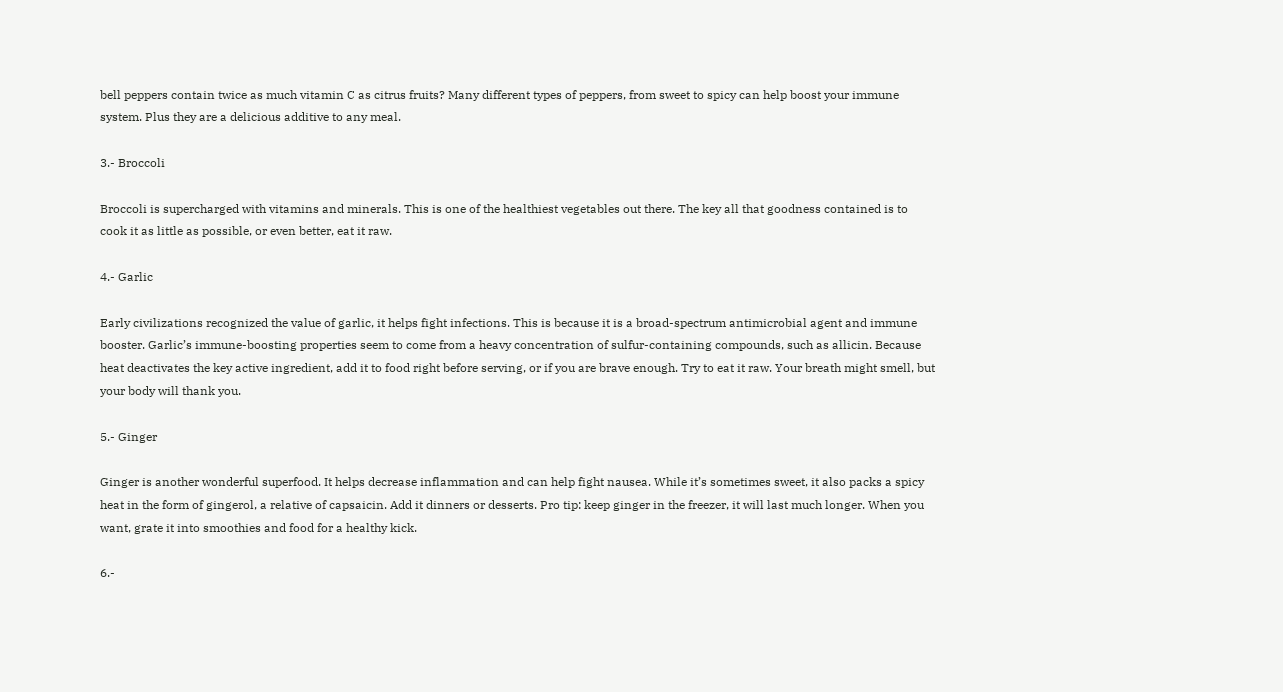bell peppers contain twice as much vitamin C as citrus fruits? Many different types of peppers, from sweet to spicy can help boost your immune system. Plus they are a delicious additive to any meal.

3.- Broccoli

Broccoli is supercharged with vitamins and minerals. This is one of the healthiest vegetables out there. The key all that goodness contained is to cook it as little as possible, or even better, eat it raw.

4.- Garlic

Early civilizations recognized the value of garlic, it helps fight infections. This is because it is a broad-spectrum antimicrobial agent and immune booster. Garlic’s immune-boosting properties seem to come from a heavy concentration of sulfur-containing compounds, such as allicin. Because heat deactivates the key active ingredient, add it to food right before serving, or if you are brave enough. Try to eat it raw. Your breath might smell, but your body will thank you.

5.- Ginger

Ginger is another wonderful superfood. It helps decrease inflammation and can help fight nausea. While it’s sometimes sweet, it also packs a spicy heat in the form of gingerol, a relative of capsaicin. Add it dinners or desserts. Pro tip: keep ginger in the freezer, it will last much longer. When you want, grate it into smoothies and food for a healthy kick.

6.-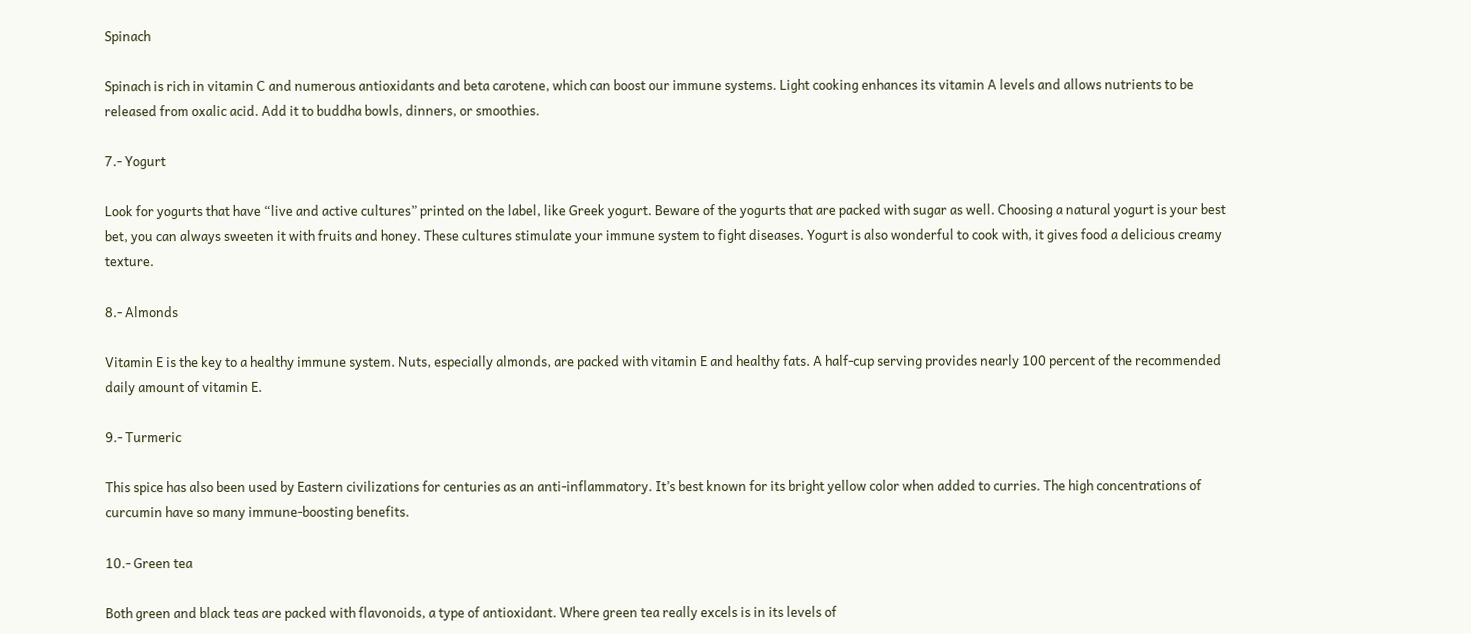Spinach

Spinach is rich in vitamin C and numerous antioxidants and beta carotene, which can boost our immune systems. Light cooking enhances its vitamin A levels and allows nutrients to be released from oxalic acid. Add it to buddha bowls, dinners, or smoothies.

7.- Yogurt

Look for yogurts that have “live and active cultures” printed on the label, like Greek yogurt. Beware of the yogurts that are packed with sugar as well. Choosing a natural yogurt is your best bet, you can always sweeten it with fruits and honey. These cultures stimulate your immune system to fight diseases. Yogurt is also wonderful to cook with, it gives food a delicious creamy texture.

8.- Almonds

Vitamin E is the key to a healthy immune system. Nuts, especially almonds, are packed with vitamin E and healthy fats. A half-cup serving provides nearly 100 percent of the recommended daily amount of vitamin E.

9.- Turmeric

This spice has also been used by Eastern civilizations for centuries as an anti-inflammatory. It’s best known for its bright yellow color when added to curries. The high concentrations of curcumin have so many immune-boosting benefits.

10.- Green tea

Both green and black teas are packed with flavonoids, a type of antioxidant. Where green tea really excels is in its levels of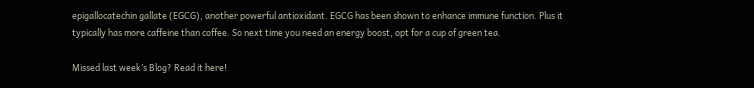epigallocatechin gallate (EGCG), another powerful antioxidant. EGCG has been shown to enhance immune function. Plus it typically has more caffeine than coffee. So next time you need an energy boost, opt for a cup of green tea.

Missed last week’s Blog? Read it here!